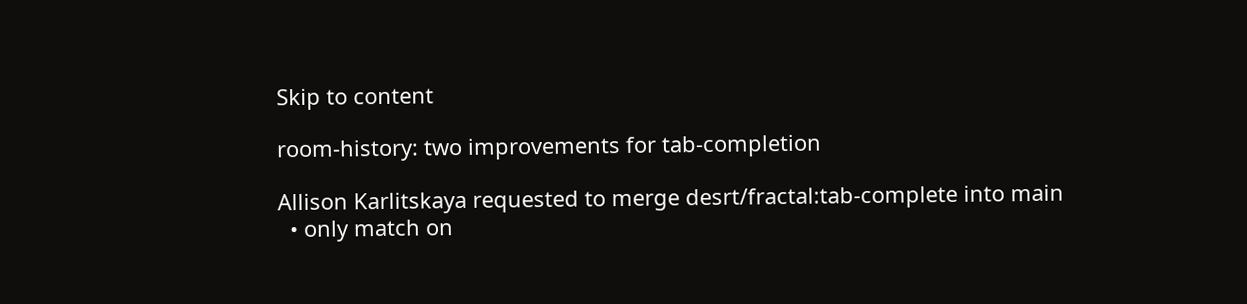Skip to content

room-history: two improvements for tab-completion

Allison Karlitskaya requested to merge desrt/fractal:tab-complete into main
  • only match on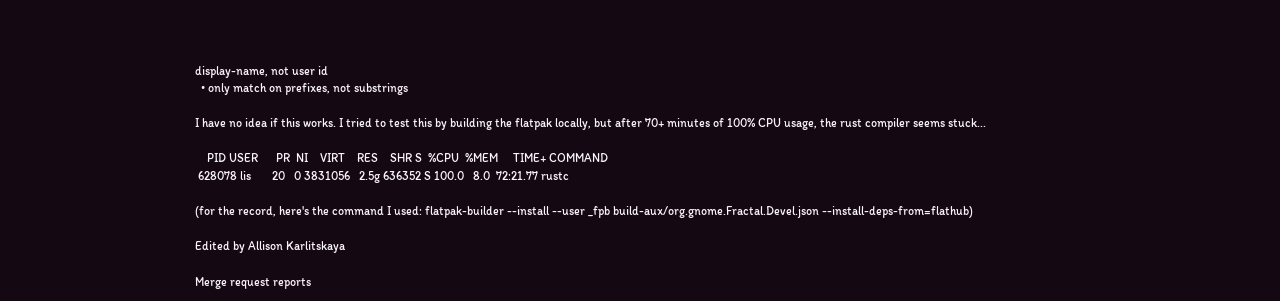display-name, not user id
  • only match on prefixes, not substrings

I have no idea if this works. I tried to test this by building the flatpak locally, but after 70+ minutes of 100% CPU usage, the rust compiler seems stuck...

    PID USER      PR  NI    VIRT    RES    SHR S  %CPU  %MEM     TIME+ COMMAND
 628078 lis       20   0 3831056   2.5g 636352 S 100.0   8.0  72:21.77 rustc

(for the record, here's the command I used: flatpak-builder --install --user _fpb build-aux/org.gnome.Fractal.Devel.json --install-deps-from=flathub)

Edited by Allison Karlitskaya

Merge request reports